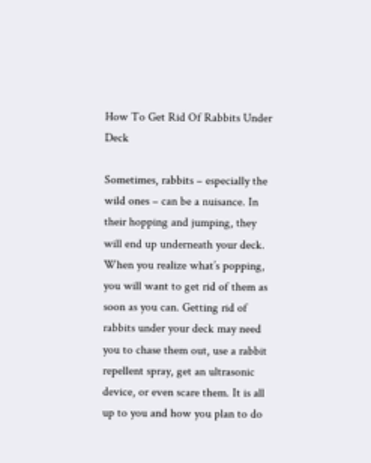How To Get Rid Of Rabbits Under Deck

Sometimes, rabbits – especially the wild ones – can be a nuisance. In their hopping and jumping, they will end up underneath your deck. When you realize what’s popping, you will want to get rid of them as soon as you can. Getting rid of rabbits under your deck may need you to chase them out, use a rabbit repellent spray, get an ultrasonic device, or even scare them. It is all up to you and how you plan to do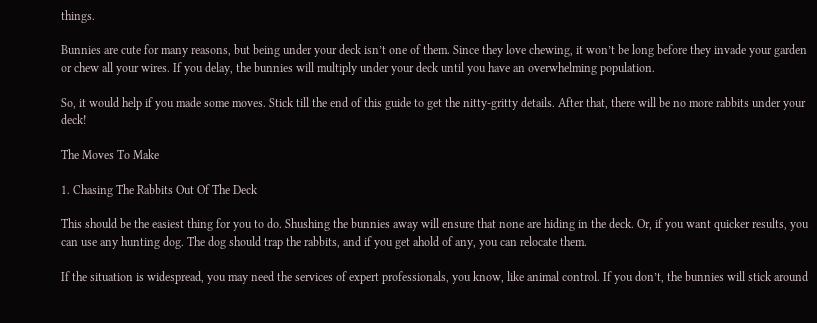things.

Bunnies are cute for many reasons, but being under your deck isn’t one of them. Since they love chewing, it won’t be long before they invade your garden or chew all your wires. If you delay, the bunnies will multiply under your deck until you have an overwhelming population.

So, it would help if you made some moves. Stick till the end of this guide to get the nitty-gritty details. After that, there will be no more rabbits under your deck!

The Moves To Make

1. Chasing The Rabbits Out Of The Deck

This should be the easiest thing for you to do. Shushing the bunnies away will ensure that none are hiding in the deck. Or, if you want quicker results, you can use any hunting dog. The dog should trap the rabbits, and if you get ahold of any, you can relocate them.

If the situation is widespread, you may need the services of expert professionals, you know, like animal control. If you don’t, the bunnies will stick around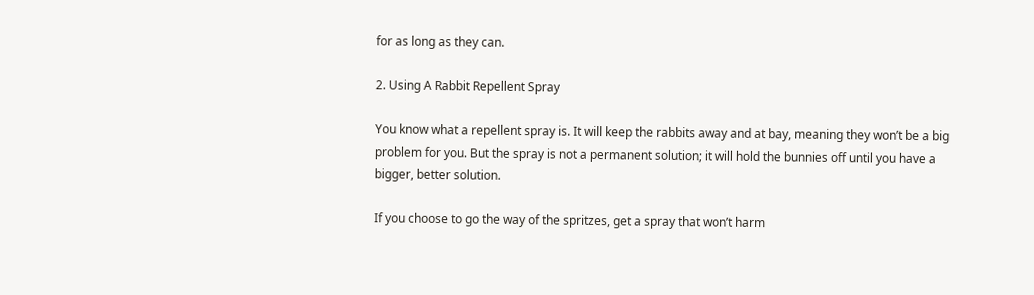for as long as they can.

2. Using A Rabbit Repellent Spray

You know what a repellent spray is. It will keep the rabbits away and at bay, meaning they won’t be a big problem for you. But the spray is not a permanent solution; it will hold the bunnies off until you have a bigger, better solution.

If you choose to go the way of the spritzes, get a spray that won’t harm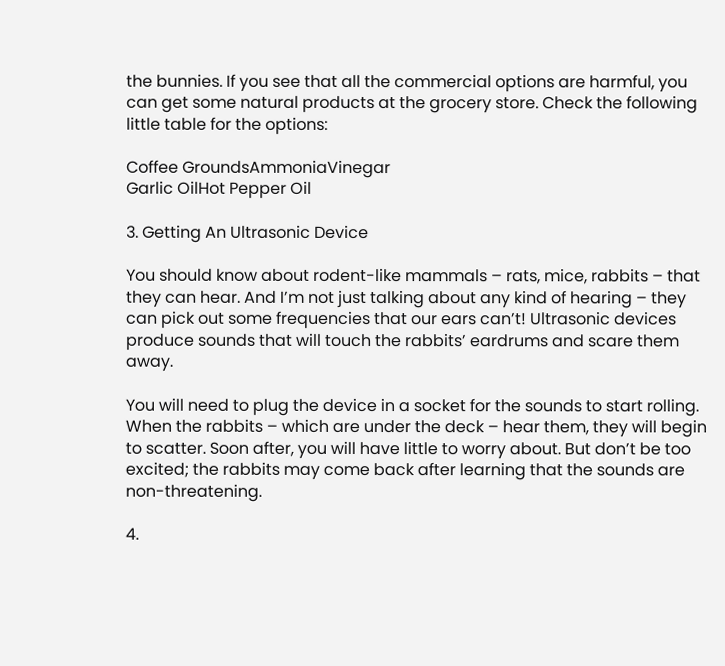the bunnies. If you see that all the commercial options are harmful, you can get some natural products at the grocery store. Check the following little table for the options:

Coffee GroundsAmmoniaVinegar
Garlic OilHot Pepper Oil

3. Getting An Ultrasonic Device

You should know about rodent-like mammals – rats, mice, rabbits – that they can hear. And I’m not just talking about any kind of hearing – they can pick out some frequencies that our ears can’t! Ultrasonic devices produce sounds that will touch the rabbits’ eardrums and scare them away.

You will need to plug the device in a socket for the sounds to start rolling. When the rabbits – which are under the deck – hear them, they will begin to scatter. Soon after, you will have little to worry about. But don’t be too excited; the rabbits may come back after learning that the sounds are non-threatening.

4.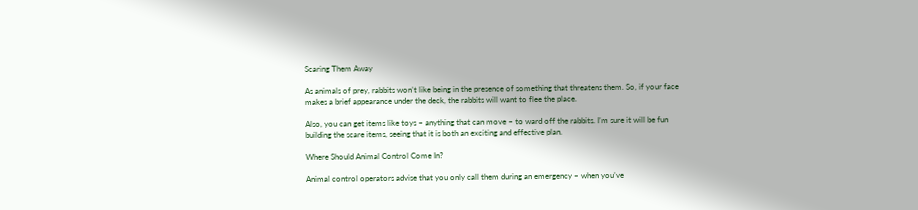Scaring Them Away

As animals of prey, rabbits won’t like being in the presence of something that threatens them. So, if your face makes a brief appearance under the deck, the rabbits will want to flee the place.

Also, you can get items like toys – anything that can move – to ward off the rabbits. I’m sure it will be fun building the scare items, seeing that it is both an exciting and effective plan.

Where Should Animal Control Come In?

Animal control operators advise that you only call them during an emergency – when you’ve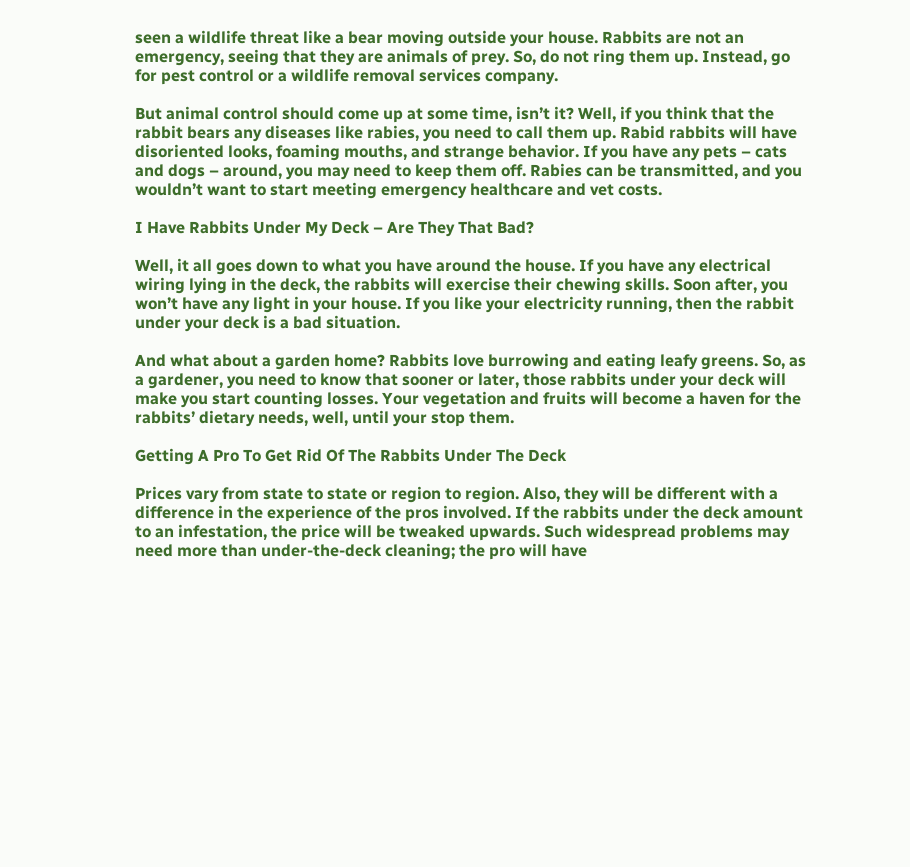seen a wildlife threat like a bear moving outside your house. Rabbits are not an emergency, seeing that they are animals of prey. So, do not ring them up. Instead, go for pest control or a wildlife removal services company.

But animal control should come up at some time, isn’t it? Well, if you think that the rabbit bears any diseases like rabies, you need to call them up. Rabid rabbits will have disoriented looks, foaming mouths, and strange behavior. If you have any pets – cats and dogs – around, you may need to keep them off. Rabies can be transmitted, and you wouldn’t want to start meeting emergency healthcare and vet costs.

I Have Rabbits Under My Deck – Are They That Bad?

Well, it all goes down to what you have around the house. If you have any electrical wiring lying in the deck, the rabbits will exercise their chewing skills. Soon after, you won’t have any light in your house. If you like your electricity running, then the rabbit under your deck is a bad situation.

And what about a garden home? Rabbits love burrowing and eating leafy greens. So, as a gardener, you need to know that sooner or later, those rabbits under your deck will make you start counting losses. Your vegetation and fruits will become a haven for the rabbits’ dietary needs, well, until your stop them.

Getting A Pro To Get Rid Of The Rabbits Under The Deck

Prices vary from state to state or region to region. Also, they will be different with a difference in the experience of the pros involved. If the rabbits under the deck amount to an infestation, the price will be tweaked upwards. Such widespread problems may need more than under-the-deck cleaning; the pro will have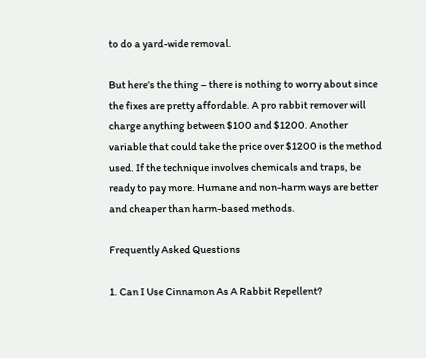to do a yard-wide removal.

But here’s the thing – there is nothing to worry about since the fixes are pretty affordable. A pro rabbit remover will charge anything between $100 and $1200. Another variable that could take the price over $1200 is the method used. If the technique involves chemicals and traps, be ready to pay more. Humane and non-harm ways are better and cheaper than harm-based methods.

Frequently Asked Questions

1. Can I Use Cinnamon As A Rabbit Repellent?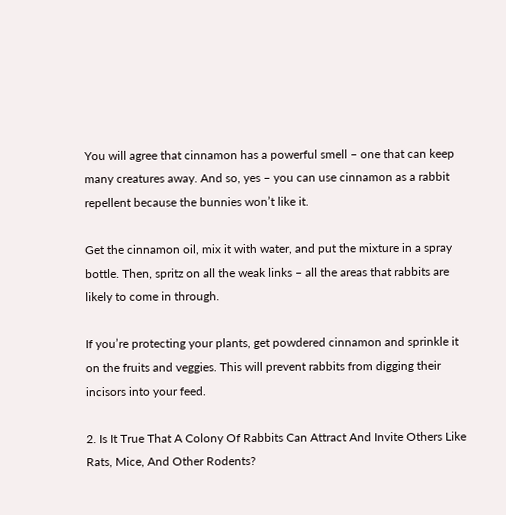You will agree that cinnamon has a powerful smell – one that can keep many creatures away. And so, yes – you can use cinnamon as a rabbit repellent because the bunnies won’t like it.

Get the cinnamon oil, mix it with water, and put the mixture in a spray bottle. Then, spritz on all the weak links – all the areas that rabbits are likely to come in through.

If you’re protecting your plants, get powdered cinnamon and sprinkle it on the fruits and veggies. This will prevent rabbits from digging their incisors into your feed.

2. Is It True That A Colony Of Rabbits Can Attract And Invite Others Like Rats, Mice, And Other Rodents?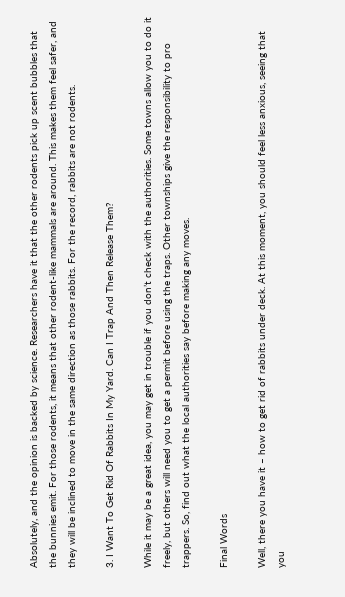Absolutely, and the opinion is backed by science. Researchers have it that the other rodents pick up scent bubbles that the bunnies emit. For those rodents, it means that other rodent-like mammals are around. This makes them feel safer, and they will be inclined to move in the same direction as those rabbits. For the record, rabbits are not rodents.

3. I Want To Get Rid Of Rabbits In My Yard. Can I Trap And Then Release Them?

While it may be a great idea, you may get in trouble if you don’t check with the authorities. Some towns allow you to do it freely, but others will need you to get a permit before using the traps. Other townships give the responsibility to pro trappers. So, find out what the local authorities say before making any moves.

Final Words

Well, there you have it – how to get rid of rabbits under deck. At this moment, you should feel less anxious, seeing that you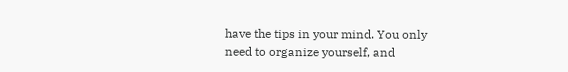have the tips in your mind. You only need to organize yourself, and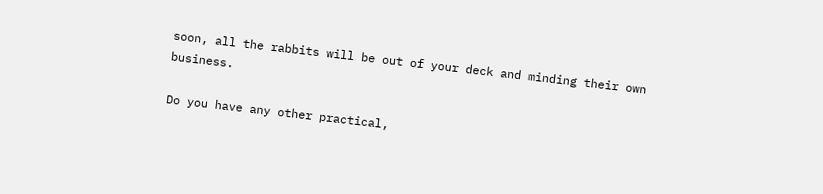soon, all the rabbits will be out of your deck and minding their own business.

Do you have any other practical,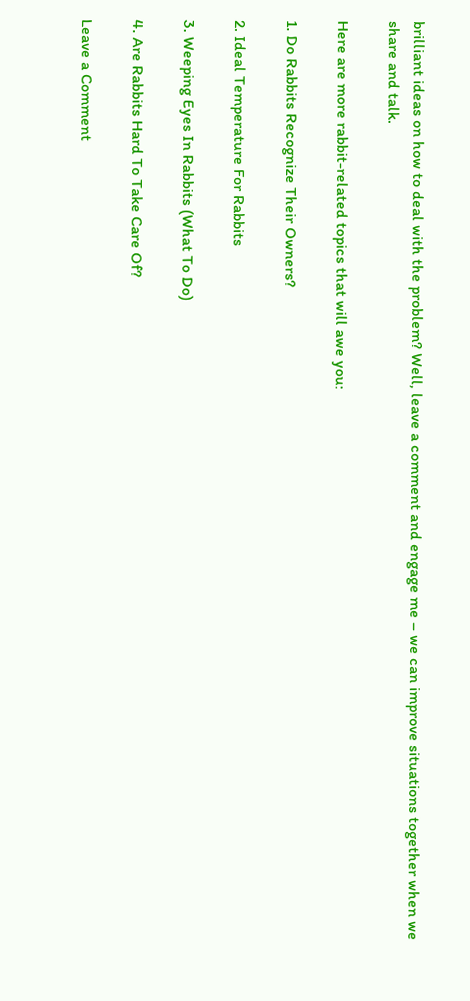brilliant ideas on how to deal with the problem? Well, leave a comment and engage me – we can improve situations together when we share and talk.

Here are more rabbit-related topics that will awe you:

1. Do Rabbits Recognize Their Owners?

2. Ideal Temperature For Rabbits

3. Weeping Eyes In Rabbits (What To Do)

4. Are Rabbits Hard To Take Care Of?

Leave a Comment